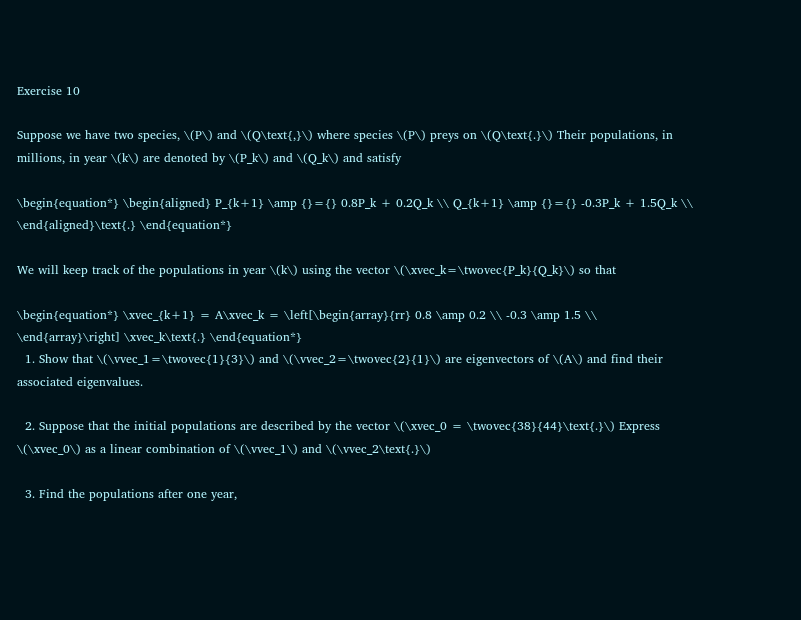Exercise 10

Suppose we have two species, \(P\) and \(Q\text{,}\) where species \(P\) preys on \(Q\text{.}\) Their populations, in millions, in year \(k\) are denoted by \(P_k\) and \(Q_k\) and satisfy

\begin{equation*} \begin{aligned} P_{k+1} \amp {}={} 0.8P_k + 0.2Q_k \\ Q_{k+1} \amp {}={} -0.3P_k + 1.5Q_k \\ \end{aligned}\text{.} \end{equation*}

We will keep track of the populations in year \(k\) using the vector \(\xvec_k=\twovec{P_k}{Q_k}\) so that

\begin{equation*} \xvec_{k+1} = A\xvec_k = \left[\begin{array}{rr} 0.8 \amp 0.2 \\ -0.3 \amp 1.5 \\ \end{array}\right] \xvec_k\text{.} \end{equation*}
  1. Show that \(\vvec_1=\twovec{1}{3}\) and \(\vvec_2=\twovec{2}{1}\) are eigenvectors of \(A\) and find their associated eigenvalues.

  2. Suppose that the initial populations are described by the vector \(\xvec_0 = \twovec{38}{44}\text{.}\) Express \(\xvec_0\) as a linear combination of \(\vvec_1\) and \(\vvec_2\text{.}\)

  3. Find the populations after one year,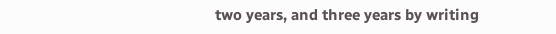two years, and three years by writing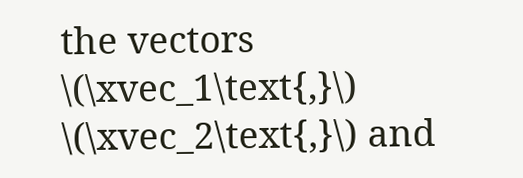the vectors \(\xvec_1\text{,}\) \(\xvec_2\text{,}\) and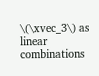\(\xvec_3\) as linear combinations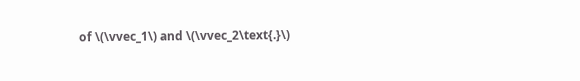of \(\vvec_1\) and \(\vvec_2\text{.}\)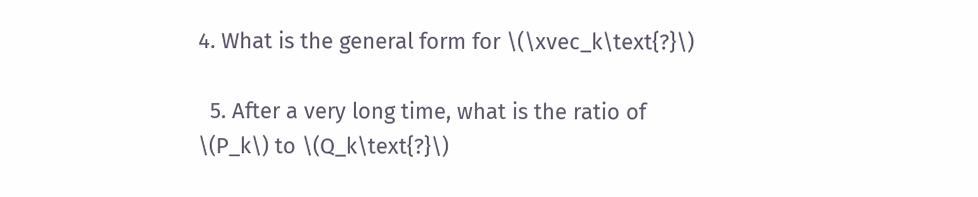4. What is the general form for \(\xvec_k\text{?}\)

  5. After a very long time, what is the ratio of \(P_k\) to \(Q_k\text{?}\)